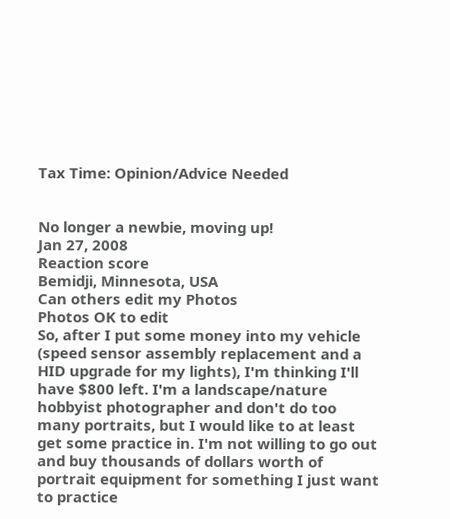Tax Time: Opinion/Advice Needed


No longer a newbie, moving up!
Jan 27, 2008
Reaction score
Bemidji, Minnesota, USA
Can others edit my Photos
Photos OK to edit
So, after I put some money into my vehicle (speed sensor assembly replacement and a HID upgrade for my lights), I'm thinking I'll have $800 left. I'm a landscape/nature hobbyist photographer and don't do too many portraits, but I would like to at least get some practice in. I'm not willing to go out and buy thousands of dollars worth of portrait equipment for something I just want to practice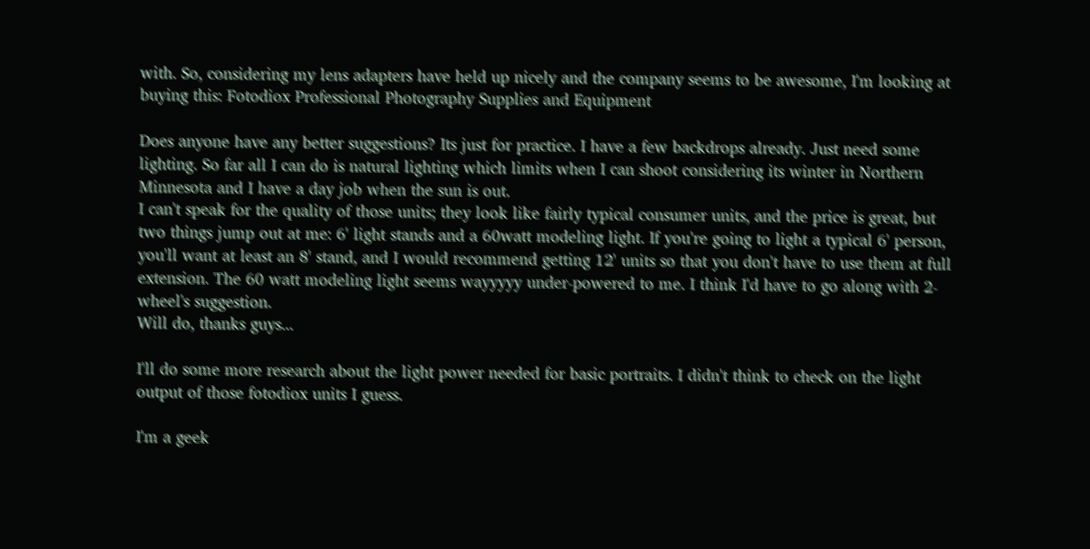with. So, considering my lens adapters have held up nicely and the company seems to be awesome, I'm looking at buying this: Fotodiox Professional Photography Supplies and Equipment

Does anyone have any better suggestions? Its just for practice. I have a few backdrops already. Just need some lighting. So far all I can do is natural lighting which limits when I can shoot considering its winter in Northern Minnesota and I have a day job when the sun is out.
I can't speak for the quality of those units; they look like fairly typical consumer units, and the price is great, but two things jump out at me: 6' light stands and a 60watt modeling light. If you're going to light a typical 6' person, you'll want at least an 8' stand, and I would recommend getting 12' units so that you don't have to use them at full extension. The 60 watt modeling light seems wayyyyy under-powered to me. I think I'd have to go along with 2-wheel's suggestion.
Will do, thanks guys...

I'll do some more research about the light power needed for basic portraits. I didn't think to check on the light output of those fotodiox units I guess.

I'm a geek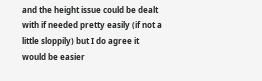and the height issue could be dealt with if needed pretty easily (if not a little sloppily) but I do agree it would be easier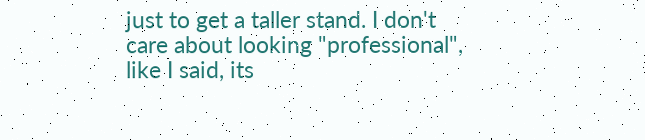just to get a taller stand. I don't care about looking "professional", like I said, its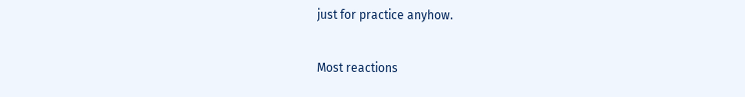just for practice anyhow.

Most reactions